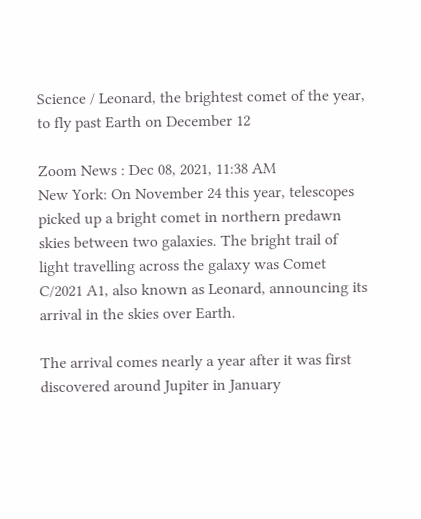Science / Leonard, the brightest comet of the year, to fly past Earth on December 12

Zoom News : Dec 08, 2021, 11:38 AM
New York: On November 24 this year, telescopes picked up a bright comet in northern predawn skies between two galaxies. The bright trail of light travelling across the galaxy was Comet C/2021 A1, also known as Leonard, announcing its arrival in the skies over Earth.

The arrival comes nearly a year after it was first discovered around Jupiter in January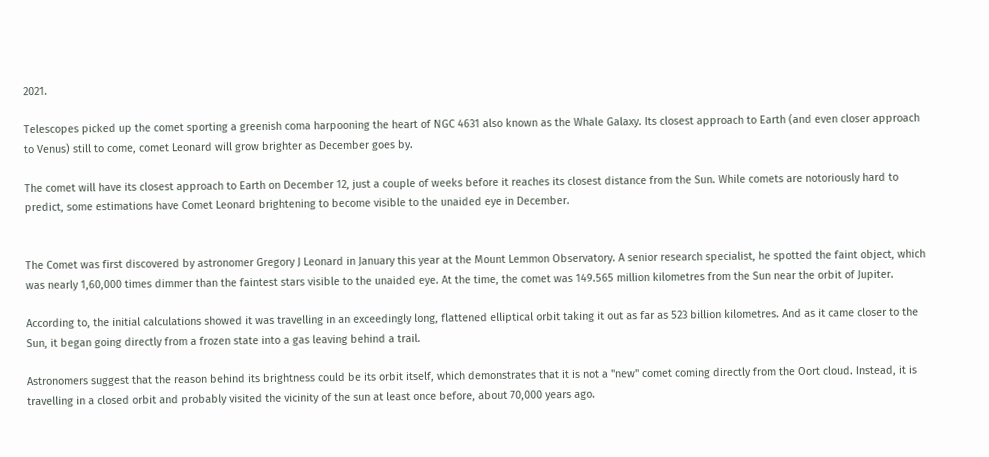2021.

Telescopes picked up the comet sporting a greenish coma harpooning the heart of NGC 4631 also known as the Whale Galaxy. Its closest approach to Earth (and even closer approach to Venus) still to come, comet Leonard will grow brighter as December goes by.

The comet will have its closest approach to Earth on December 12, just a couple of weeks before it reaches its closest distance from the Sun. While comets are notoriously hard to predict, some estimations have Comet Leonard brightening to become visible to the unaided eye in December.


The Comet was first discovered by astronomer Gregory J Leonard in January this year at the Mount Lemmon Observatory. A senior research specialist, he spotted the faint object, which was nearly 1,60,000 times dimmer than the faintest stars visible to the unaided eye. At the time, the comet was 149.565 million kilometres from the Sun near the orbit of Jupiter.

According to, the initial calculations showed it was travelling in an exceedingly long, flattened elliptical orbit taking it out as far as 523 billion kilometres. And as it came closer to the Sun, it began going directly from a frozen state into a gas leaving behind a trail.

Astronomers suggest that the reason behind its brightness could be its orbit itself, which demonstrates that it is not a "new" comet coming directly from the Oort cloud. Instead, it is travelling in a closed orbit and probably visited the vicinity of the sun at least once before, about 70,000 years ago.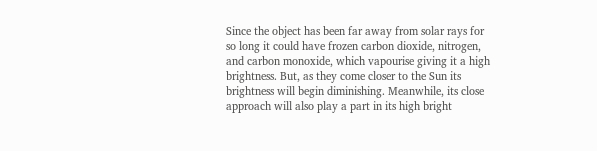Since the object has been far away from solar rays for so long it could have frozen carbon dioxide, nitrogen, and carbon monoxide, which vapourise giving it a high brightness. But, as they come closer to the Sun its brightness will begin diminishing. Meanwhile, its close approach will also play a part in its high bright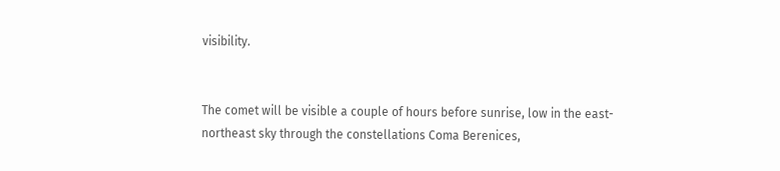visibility.


The comet will be visible a couple of hours before sunrise, low in the east-northeast sky through the constellations Coma Berenices,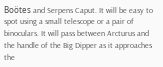Boötes and Serpens Caput. It will be easy to spot using a small telescope or a pair of binoculars. It will pass between Arcturus and the handle of the Big Dipper as it approaches the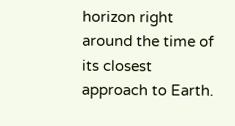horizon right around the time of its closest approach to Earth.